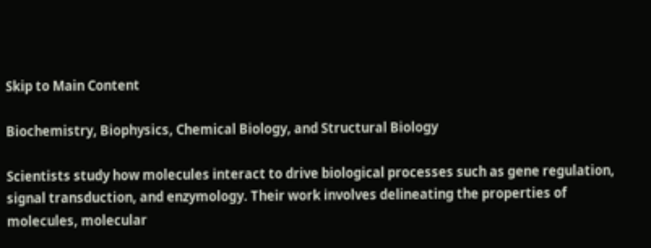Skip to Main Content

Biochemistry, Biophysics, Chemical Biology, and Structural Biology

Scientists study how molecules interact to drive biological processes such as gene regulation, signal transduction, and enzymology. Their work involves delineating the properties of molecules, molecular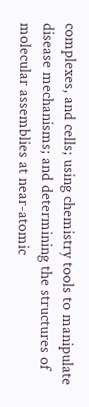complexes, and cells; using chemistry tools to manipulate disease mechanisms; and determining the structures of molecular assemblies at near-atomic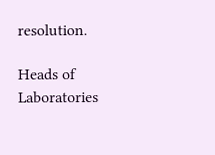resolution.

Heads of Laboratories